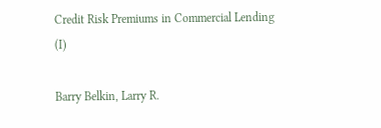Credit Risk Premiums in Commercial Lending (I)

Barry Belkin, Larry R.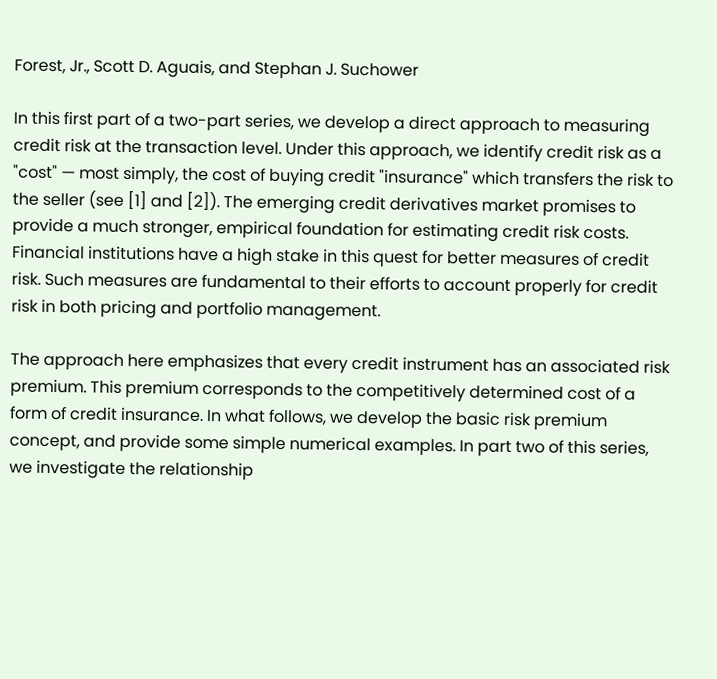Forest, Jr., Scott D. Aguais, and Stephan J. Suchower

In this first part of a two-part series, we develop a direct approach to measuring credit risk at the transaction level. Under this approach, we identify credit risk as a "cost" — most simply, the cost of buying credit "insurance" which transfers the risk to the seller (see [1] and [2]). The emerging credit derivatives market promises to provide a much stronger, empirical foundation for estimating credit risk costs. Financial institutions have a high stake in this quest for better measures of credit risk. Such measures are fundamental to their efforts to account properly for credit risk in both pricing and portfolio management.

The approach here emphasizes that every credit instrument has an associated risk premium. This premium corresponds to the competitively determined cost of a form of credit insurance. In what follows, we develop the basic risk premium concept, and provide some simple numerical examples. In part two of this series, we investigate the relationship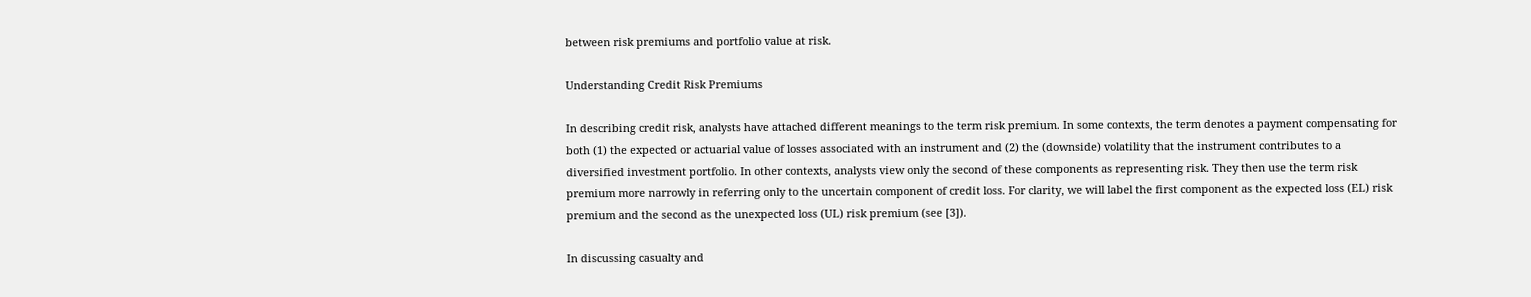between risk premiums and portfolio value at risk.

Understanding Credit Risk Premiums

In describing credit risk, analysts have attached different meanings to the term risk premium. In some contexts, the term denotes a payment compensating for both (1) the expected or actuarial value of losses associated with an instrument and (2) the (downside) volatility that the instrument contributes to a diversified investment portfolio. In other contexts, analysts view only the second of these components as representing risk. They then use the term risk premium more narrowly in referring only to the uncertain component of credit loss. For clarity, we will label the first component as the expected loss (EL) risk premium and the second as the unexpected loss (UL) risk premium (see [3]).

In discussing casualty and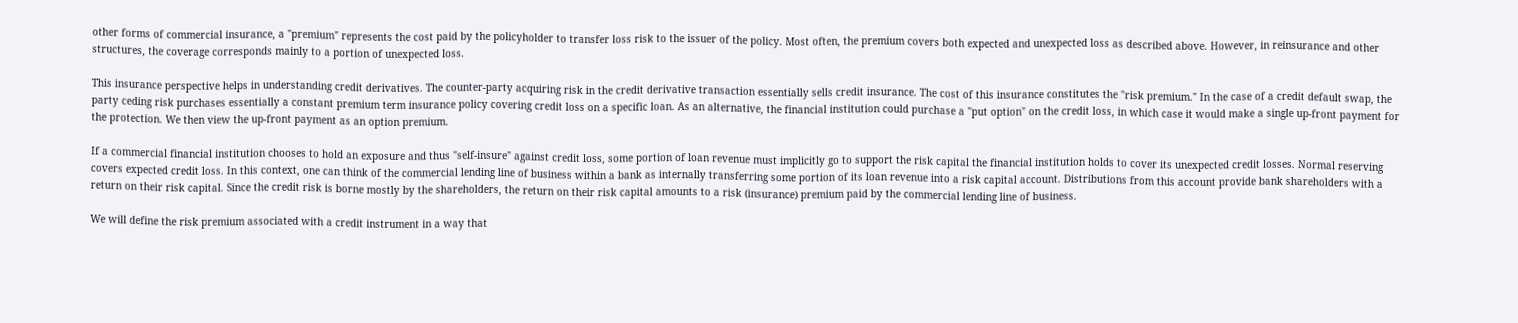other forms of commercial insurance, a "premium" represents the cost paid by the policyholder to transfer loss risk to the issuer of the policy. Most often, the premium covers both expected and unexpected loss as described above. However, in reinsurance and other structures, the coverage corresponds mainly to a portion of unexpected loss.

This insurance perspective helps in understanding credit derivatives. The counter-party acquiring risk in the credit derivative transaction essentially sells credit insurance. The cost of this insurance constitutes the "risk premium." In the case of a credit default swap, the party ceding risk purchases essentially a constant premium term insurance policy covering credit loss on a specific loan. As an alternative, the financial institution could purchase a "put option" on the credit loss, in which case it would make a single up-front payment for the protection. We then view the up-front payment as an option premium.

If a commercial financial institution chooses to hold an exposure and thus "self-insure" against credit loss, some portion of loan revenue must implicitly go to support the risk capital the financial institution holds to cover its unexpected credit losses. Normal reserving covers expected credit loss. In this context, one can think of the commercial lending line of business within a bank as internally transferring some portion of its loan revenue into a risk capital account. Distributions from this account provide bank shareholders with a return on their risk capital. Since the credit risk is borne mostly by the shareholders, the return on their risk capital amounts to a risk (insurance) premium paid by the commercial lending line of business.

We will define the risk premium associated with a credit instrument in a way that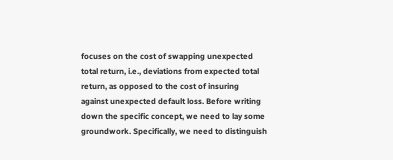focuses on the cost of swapping unexpected total return, i.e., deviations from expected total return, as opposed to the cost of insuring against unexpected default loss. Before writing down the specific concept, we need to lay some groundwork. Specifically, we need to distinguish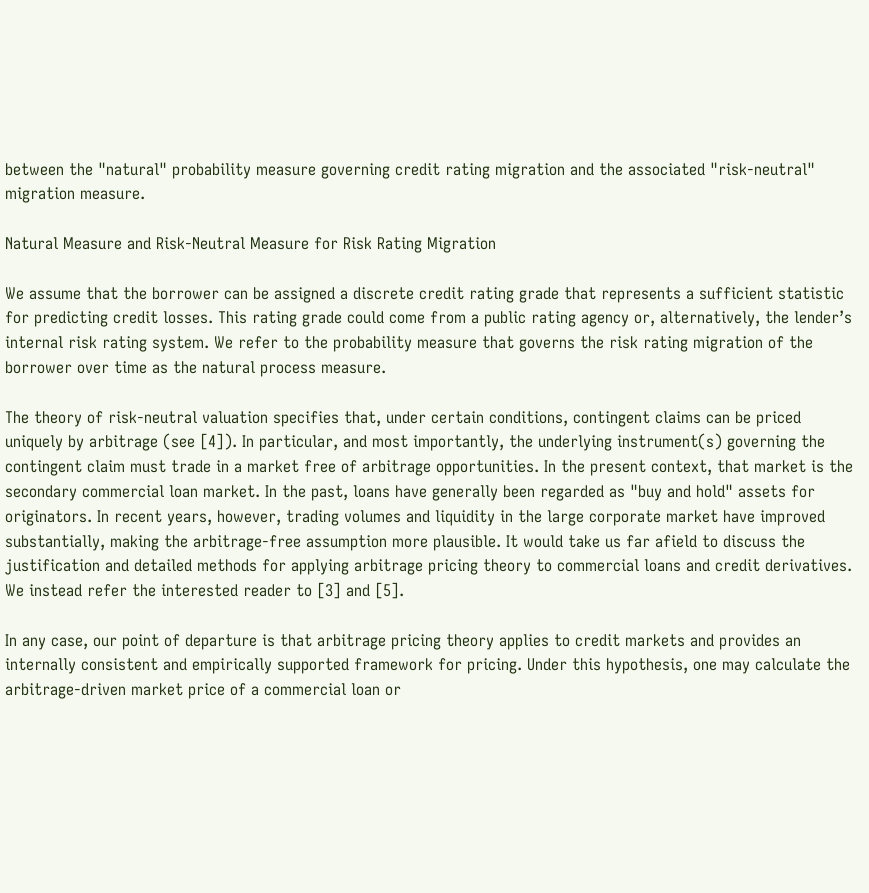between the "natural" probability measure governing credit rating migration and the associated "risk-neutral" migration measure.

Natural Measure and Risk-Neutral Measure for Risk Rating Migration

We assume that the borrower can be assigned a discrete credit rating grade that represents a sufficient statistic for predicting credit losses. This rating grade could come from a public rating agency or, alternatively, the lender’s internal risk rating system. We refer to the probability measure that governs the risk rating migration of the borrower over time as the natural process measure.

The theory of risk-neutral valuation specifies that, under certain conditions, contingent claims can be priced uniquely by arbitrage (see [4]). In particular, and most importantly, the underlying instrument(s) governing the contingent claim must trade in a market free of arbitrage opportunities. In the present context, that market is the secondary commercial loan market. In the past, loans have generally been regarded as "buy and hold" assets for originators. In recent years, however, trading volumes and liquidity in the large corporate market have improved substantially, making the arbitrage-free assumption more plausible. It would take us far afield to discuss the justification and detailed methods for applying arbitrage pricing theory to commercial loans and credit derivatives. We instead refer the interested reader to [3] and [5].

In any case, our point of departure is that arbitrage pricing theory applies to credit markets and provides an internally consistent and empirically supported framework for pricing. Under this hypothesis, one may calculate the arbitrage-driven market price of a commercial loan or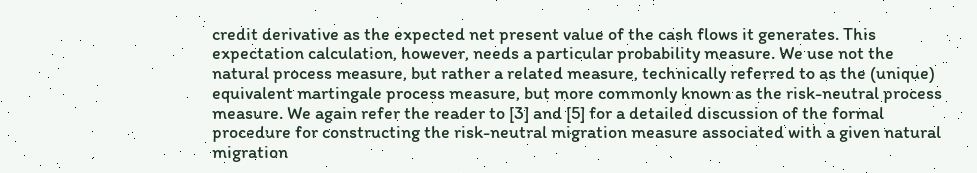credit derivative as the expected net present value of the cash flows it generates. This expectation calculation, however, needs a particular probability measure. We use not the natural process measure, but rather a related measure, technically referred to as the (unique) equivalent martingale process measure, but more commonly known as the risk-neutral process measure. We again refer the reader to [3] and [5] for a detailed discussion of the formal procedure for constructing the risk-neutral migration measure associated with a given natural migration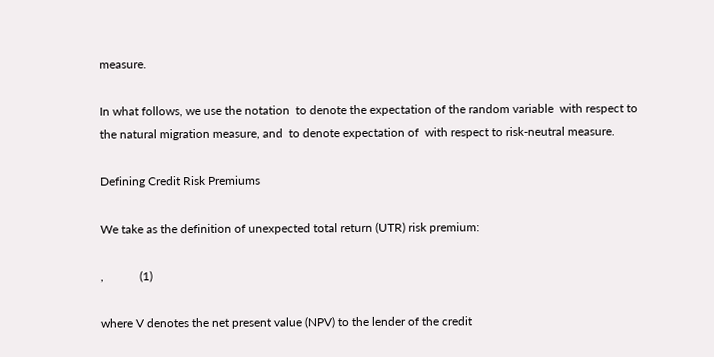measure.

In what follows, we use the notation  to denote the expectation of the random variable  with respect to the natural migration measure, and  to denote expectation of  with respect to risk-neutral measure.

Defining Credit Risk Premiums

We take as the definition of unexpected total return (UTR) risk premium:

,            (1)

where V denotes the net present value (NPV) to the lender of the credit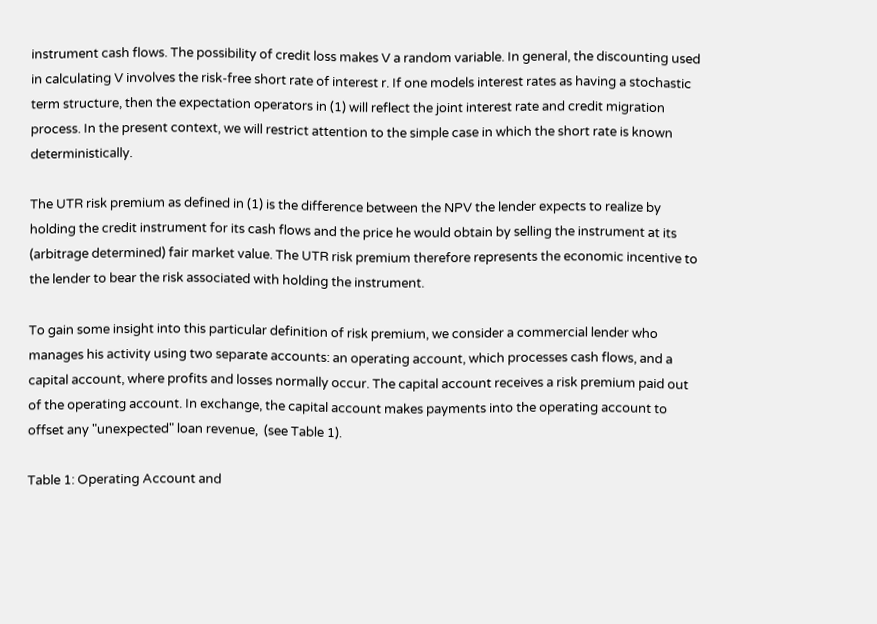instrument cash flows. The possibility of credit loss makes V a random variable. In general, the discounting used in calculating V involves the risk-free short rate of interest r. If one models interest rates as having a stochastic term structure, then the expectation operators in (1) will reflect the joint interest rate and credit migration process. In the present context, we will restrict attention to the simple case in which the short rate is known deterministically.

The UTR risk premium as defined in (1) is the difference between the NPV the lender expects to realize by holding the credit instrument for its cash flows and the price he would obtain by selling the instrument at its (arbitrage determined) fair market value. The UTR risk premium therefore represents the economic incentive to the lender to bear the risk associated with holding the instrument.

To gain some insight into this particular definition of risk premium, we consider a commercial lender who manages his activity using two separate accounts: an operating account, which processes cash flows, and a capital account, where profits and losses normally occur. The capital account receives a risk premium paid out of the operating account. In exchange, the capital account makes payments into the operating account to offset any "unexpected" loan revenue,  (see Table 1).

Table 1: Operating Account and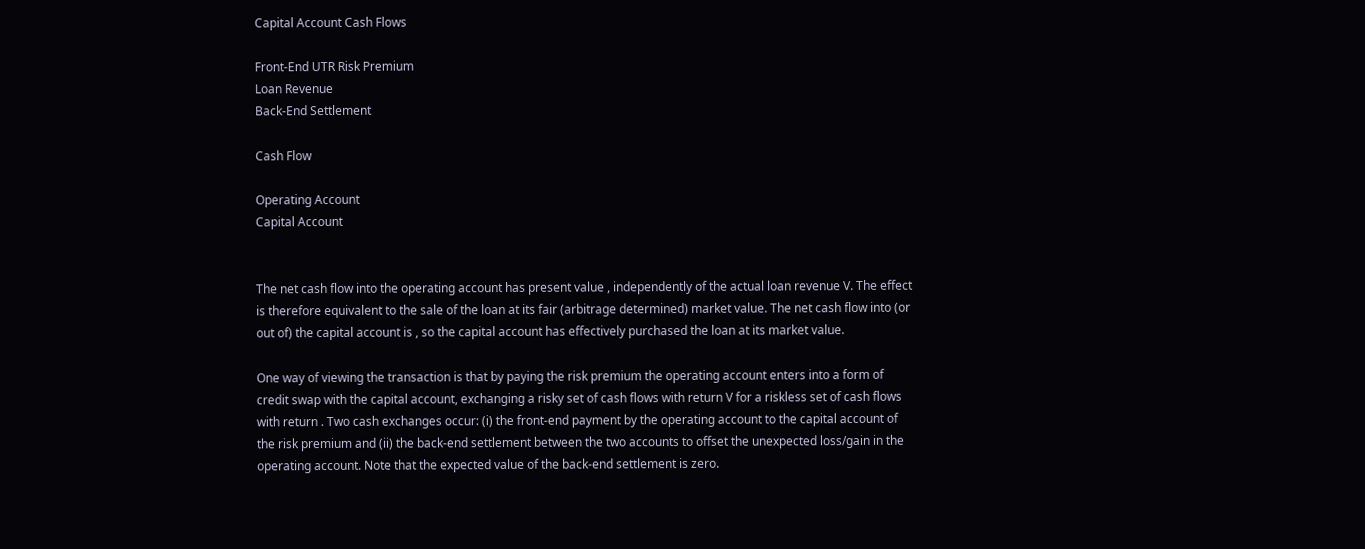Capital Account Cash Flows

Front-End UTR Risk Premium
Loan Revenue
Back-End Settlement

Cash Flow

Operating Account
Capital Account


The net cash flow into the operating account has present value , independently of the actual loan revenue V. The effect is therefore equivalent to the sale of the loan at its fair (arbitrage determined) market value. The net cash flow into (or out of) the capital account is , so the capital account has effectively purchased the loan at its market value.

One way of viewing the transaction is that by paying the risk premium the operating account enters into a form of credit swap with the capital account, exchanging a risky set of cash flows with return V for a riskless set of cash flows with return . Two cash exchanges occur: (i) the front-end payment by the operating account to the capital account of the risk premium and (ii) the back-end settlement between the two accounts to offset the unexpected loss/gain in the operating account. Note that the expected value of the back-end settlement is zero.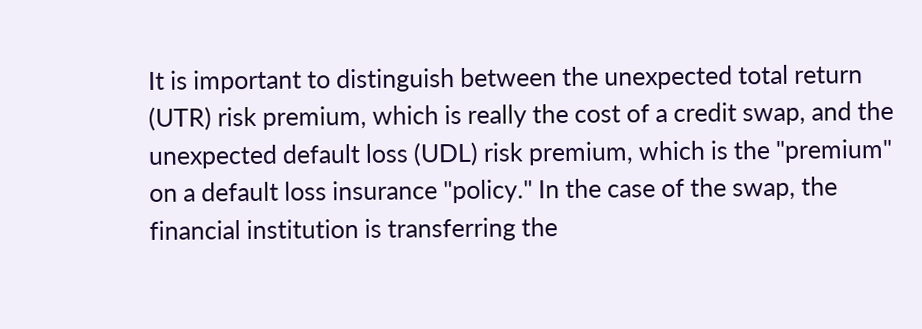It is important to distinguish between the unexpected total return (UTR) risk premium, which is really the cost of a credit swap, and the unexpected default loss (UDL) risk premium, which is the "premium" on a default loss insurance "policy." In the case of the swap, the financial institution is transferring the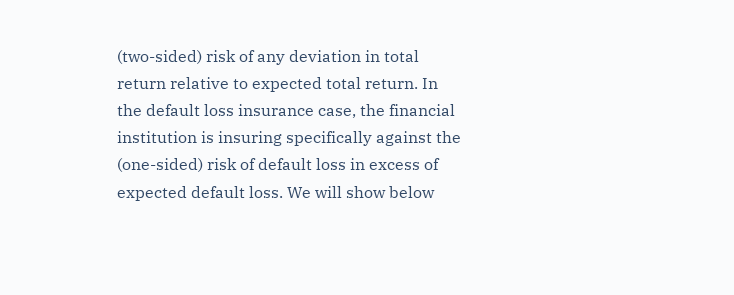(two-sided) risk of any deviation in total return relative to expected total return. In the default loss insurance case, the financial institution is insuring specifically against the (one-sided) risk of default loss in excess of expected default loss. We will show below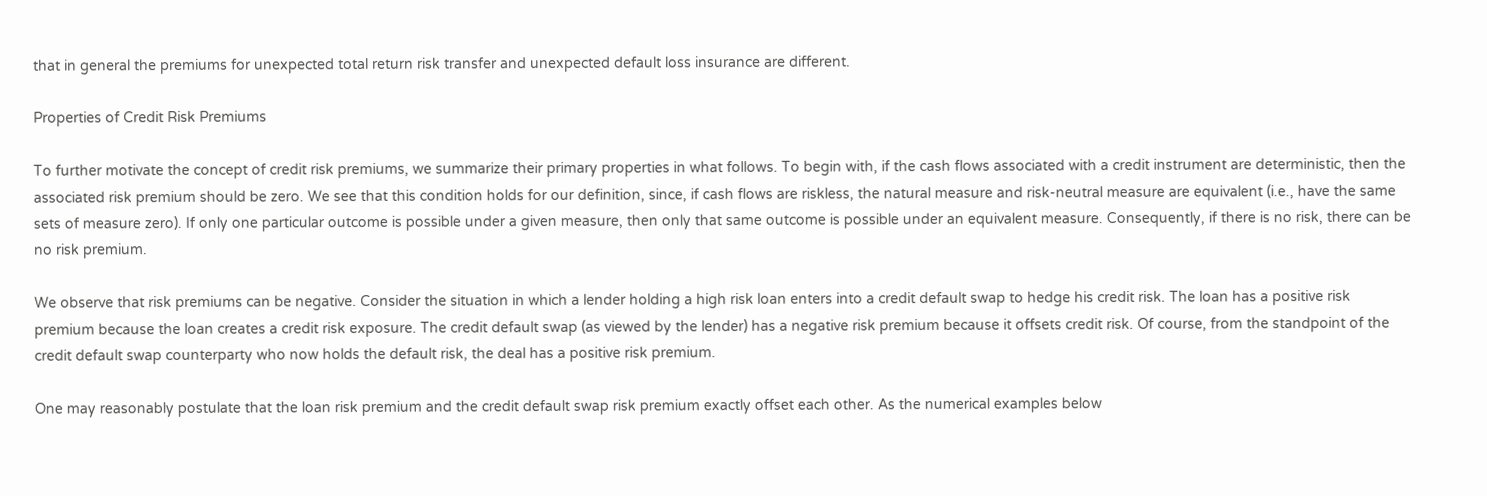that in general the premiums for unexpected total return risk transfer and unexpected default loss insurance are different.

Properties of Credit Risk Premiums

To further motivate the concept of credit risk premiums, we summarize their primary properties in what follows. To begin with, if the cash flows associated with a credit instrument are deterministic, then the associated risk premium should be zero. We see that this condition holds for our definition, since, if cash flows are riskless, the natural measure and risk-neutral measure are equivalent (i.e., have the same sets of measure zero). If only one particular outcome is possible under a given measure, then only that same outcome is possible under an equivalent measure. Consequently, if there is no risk, there can be no risk premium.

We observe that risk premiums can be negative. Consider the situation in which a lender holding a high risk loan enters into a credit default swap to hedge his credit risk. The loan has a positive risk premium because the loan creates a credit risk exposure. The credit default swap (as viewed by the lender) has a negative risk premium because it offsets credit risk. Of course, from the standpoint of the credit default swap counterparty who now holds the default risk, the deal has a positive risk premium.

One may reasonably postulate that the loan risk premium and the credit default swap risk premium exactly offset each other. As the numerical examples below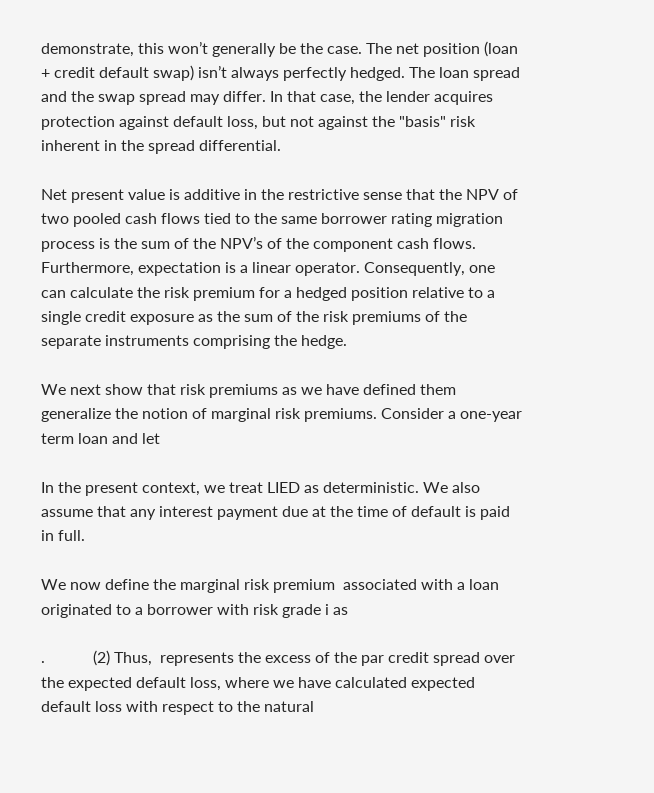demonstrate, this won’t generally be the case. The net position (loan + credit default swap) isn’t always perfectly hedged. The loan spread and the swap spread may differ. In that case, the lender acquires protection against default loss, but not against the "basis" risk inherent in the spread differential.

Net present value is additive in the restrictive sense that the NPV of two pooled cash flows tied to the same borrower rating migration process is the sum of the NPV’s of the component cash flows. Furthermore, expectation is a linear operator. Consequently, one can calculate the risk premium for a hedged position relative to a single credit exposure as the sum of the risk premiums of the separate instruments comprising the hedge.

We next show that risk premiums as we have defined them generalize the notion of marginal risk premiums. Consider a one-year term loan and let

In the present context, we treat LIED as deterministic. We also assume that any interest payment due at the time of default is paid in full.

We now define the marginal risk premium  associated with a loan originated to a borrower with risk grade i as

.            (2) Thus,  represents the excess of the par credit spread over the expected default loss, where we have calculated expected default loss with respect to the natural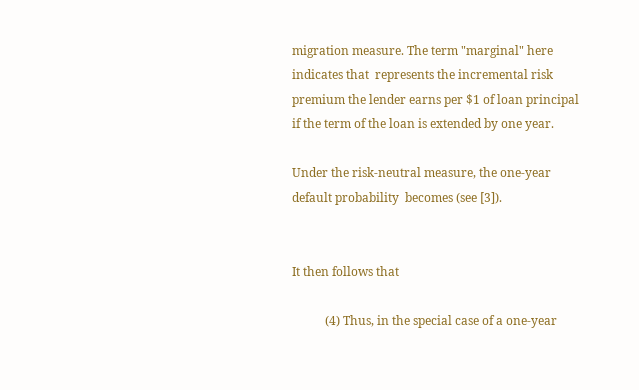migration measure. The term "marginal" here indicates that  represents the incremental risk premium the lender earns per $1 of loan principal if the term of the loan is extended by one year.

Under the risk-neutral measure, the one-year default probability  becomes (see [3]).


It then follows that

           (4) Thus, in the special case of a one-year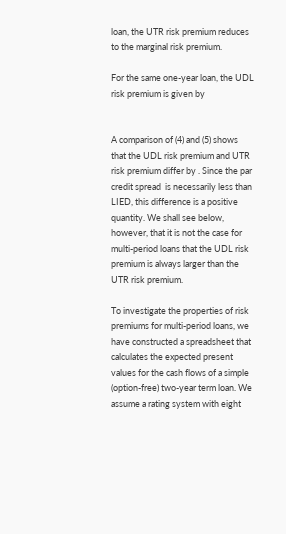loan, the UTR risk premium reduces to the marginal risk premium.

For the same one-year loan, the UDL risk premium is given by


A comparison of (4) and (5) shows that the UDL risk premium and UTR risk premium differ by . Since the par credit spread  is necessarily less than LIED, this difference is a positive quantity. We shall see below, however, that it is not the case for multi-period loans that the UDL risk premium is always larger than the UTR risk premium.

To investigate the properties of risk premiums for multi-period loans, we have constructed a spreadsheet that calculates the expected present values for the cash flows of a simple (option-free) two-year term loan. We assume a rating system with eight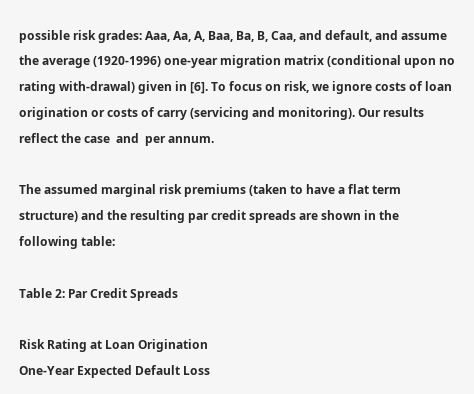possible risk grades: Aaa, Aa, A, Baa, Ba, B, Caa, and default, and assume the average (1920-1996) one-year migration matrix (conditional upon no rating with-drawal) given in [6]. To focus on risk, we ignore costs of loan origination or costs of carry (servicing and monitoring). Our results reflect the case  and  per annum.

The assumed marginal risk premiums (taken to have a flat term structure) and the resulting par credit spreads are shown in the following table:

Table 2: Par Credit Spreads

Risk Rating at Loan Origination
One-Year Expected Default Loss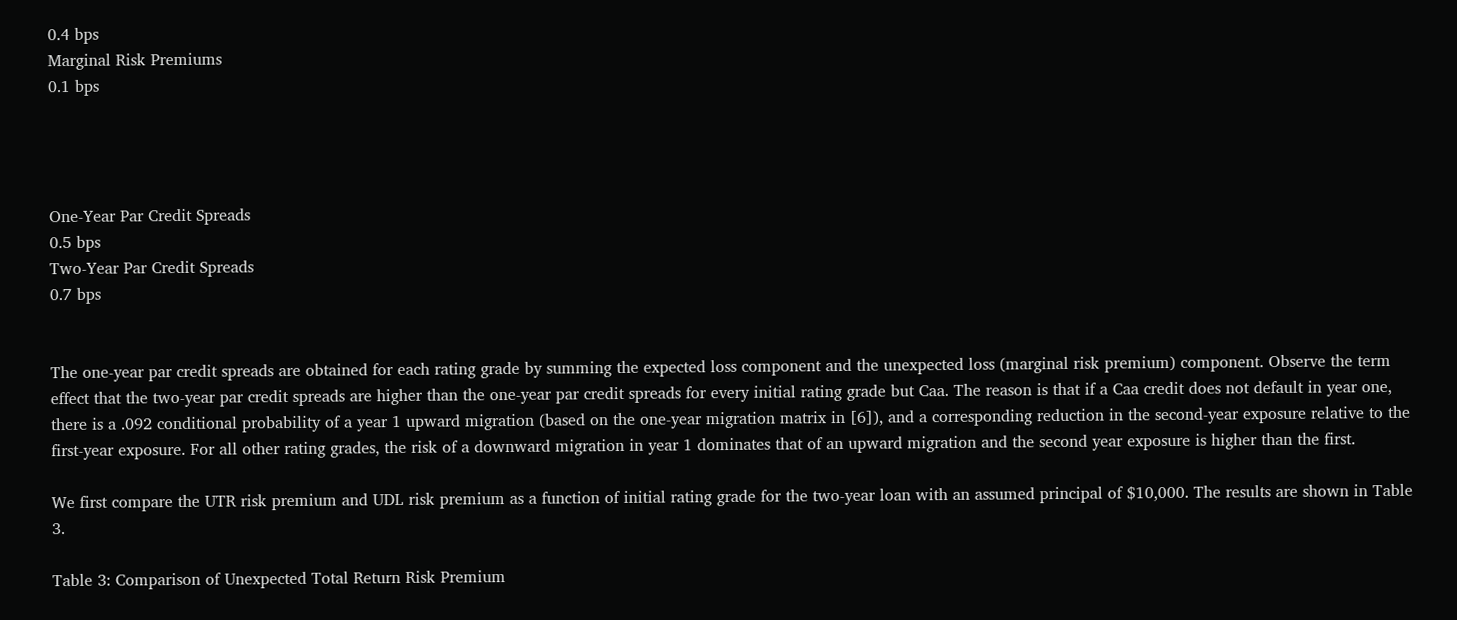0.4 bps
Marginal Risk Premiums
0.1 bps




One-Year Par Credit Spreads
0.5 bps
Two-Year Par Credit Spreads
0.7 bps


The one-year par credit spreads are obtained for each rating grade by summing the expected loss component and the unexpected loss (marginal risk premium) component. Observe the term effect that the two-year par credit spreads are higher than the one-year par credit spreads for every initial rating grade but Caa. The reason is that if a Caa credit does not default in year one, there is a .092 conditional probability of a year 1 upward migration (based on the one-year migration matrix in [6]), and a corresponding reduction in the second-year exposure relative to the first-year exposure. For all other rating grades, the risk of a downward migration in year 1 dominates that of an upward migration and the second year exposure is higher than the first.

We first compare the UTR risk premium and UDL risk premium as a function of initial rating grade for the two-year loan with an assumed principal of $10,000. The results are shown in Table 3.

Table 3: Comparison of Unexpected Total Return Risk Premium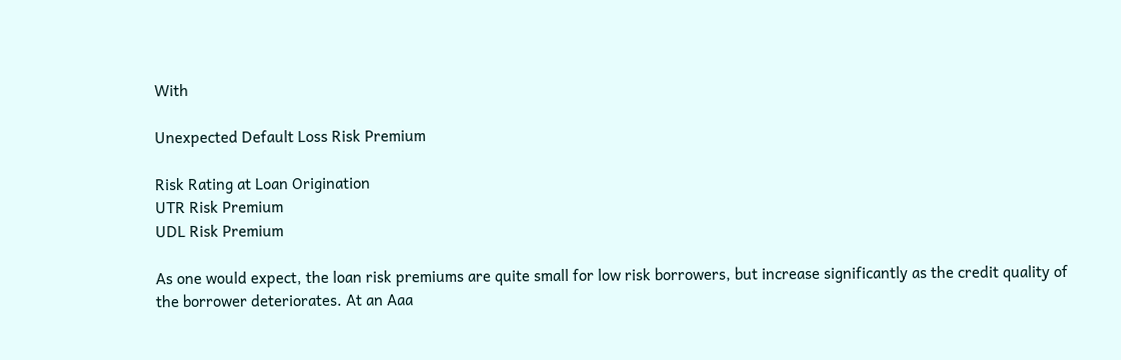With

Unexpected Default Loss Risk Premium

Risk Rating at Loan Origination
UTR Risk Premium
UDL Risk Premium

As one would expect, the loan risk premiums are quite small for low risk borrowers, but increase significantly as the credit quality of the borrower deteriorates. At an Aaa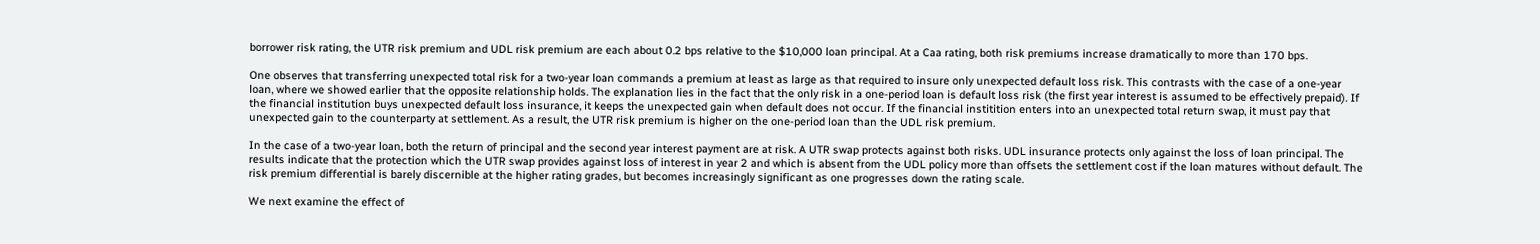borrower risk rating, the UTR risk premium and UDL risk premium are each about 0.2 bps relative to the $10,000 loan principal. At a Caa rating, both risk premiums increase dramatically to more than 170 bps.

One observes that transferring unexpected total risk for a two-year loan commands a premium at least as large as that required to insure only unexpected default loss risk. This contrasts with the case of a one-year loan, where we showed earlier that the opposite relationship holds. The explanation lies in the fact that the only risk in a one-period loan is default loss risk (the first year interest is assumed to be effectively prepaid). If the financial institution buys unexpected default loss insurance, it keeps the unexpected gain when default does not occur. If the financial institition enters into an unexpected total return swap, it must pay that unexpected gain to the counterparty at settlement. As a result, the UTR risk premium is higher on the one-period loan than the UDL risk premium.

In the case of a two-year loan, both the return of principal and the second year interest payment are at risk. A UTR swap protects against both risks. UDL insurance protects only against the loss of loan principal. The results indicate that the protection which the UTR swap provides against loss of interest in year 2 and which is absent from the UDL policy more than offsets the settlement cost if the loan matures without default. The risk premium differential is barely discernible at the higher rating grades, but becomes increasingly significant as one progresses down the rating scale.

We next examine the effect of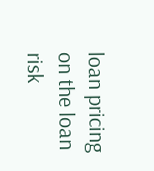loan pricing on the loan risk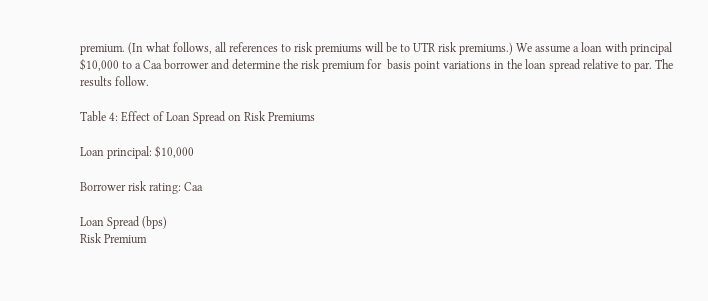premium. (In what follows, all references to risk premiums will be to UTR risk premiums.) We assume a loan with principal $10,000 to a Caa borrower and determine the risk premium for  basis point variations in the loan spread relative to par. The results follow.

Table 4: Effect of Loan Spread on Risk Premiums

Loan principal: $10,000

Borrower risk rating: Caa

Loan Spread (bps)
Risk Premium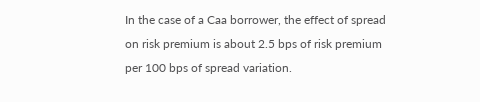In the case of a Caa borrower, the effect of spread on risk premium is about 2.5 bps of risk premium per 100 bps of spread variation.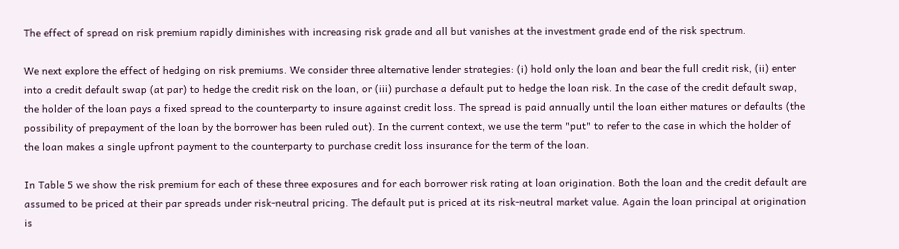The effect of spread on risk premium rapidly diminishes with increasing risk grade and all but vanishes at the investment grade end of the risk spectrum.

We next explore the effect of hedging on risk premiums. We consider three alternative lender strategies: (i) hold only the loan and bear the full credit risk, (ii) enter into a credit default swap (at par) to hedge the credit risk on the loan, or (iii) purchase a default put to hedge the loan risk. In the case of the credit default swap, the holder of the loan pays a fixed spread to the counterparty to insure against credit loss. The spread is paid annually until the loan either matures or defaults (the possibility of prepayment of the loan by the borrower has been ruled out). In the current context, we use the term "put" to refer to the case in which the holder of the loan makes a single upfront payment to the counterparty to purchase credit loss insurance for the term of the loan.

In Table 5 we show the risk premium for each of these three exposures and for each borrower risk rating at loan origination. Both the loan and the credit default are assumed to be priced at their par spreads under risk-neutral pricing. The default put is priced at its risk-neutral market value. Again the loan principal at origination is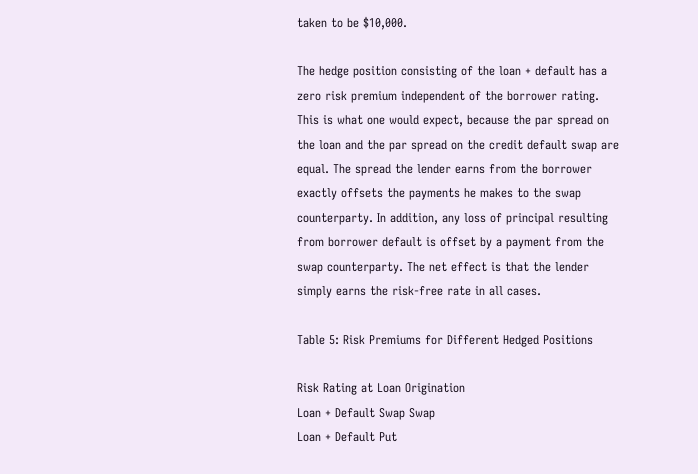taken to be $10,000.

The hedge position consisting of the loan + default has a zero risk premium independent of the borrower rating. This is what one would expect, because the par spread on the loan and the par spread on the credit default swap are equal. The spread the lender earns from the borrower exactly offsets the payments he makes to the swap counterparty. In addition, any loss of principal resulting from borrower default is offset by a payment from the swap counterparty. The net effect is that the lender simply earns the risk-free rate in all cases.

Table 5: Risk Premiums for Different Hedged Positions

Risk Rating at Loan Origination
Loan + Default Swap Swap
Loan + Default Put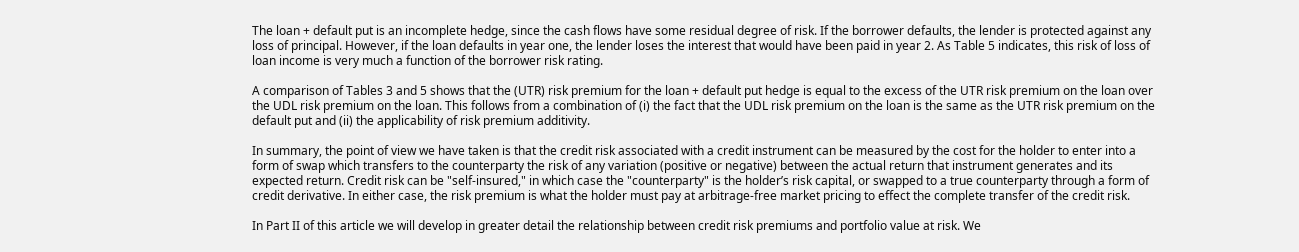The loan + default put is an incomplete hedge, since the cash flows have some residual degree of risk. If the borrower defaults, the lender is protected against any loss of principal. However, if the loan defaults in year one, the lender loses the interest that would have been paid in year 2. As Table 5 indicates, this risk of loss of loan income is very much a function of the borrower risk rating.

A comparison of Tables 3 and 5 shows that the (UTR) risk premium for the loan + default put hedge is equal to the excess of the UTR risk premium on the loan over the UDL risk premium on the loan. This follows from a combination of (i) the fact that the UDL risk premium on the loan is the same as the UTR risk premium on the default put and (ii) the applicability of risk premium additivity.

In summary, the point of view we have taken is that the credit risk associated with a credit instrument can be measured by the cost for the holder to enter into a form of swap which transfers to the counterparty the risk of any variation (positive or negative) between the actual return that instrument generates and its expected return. Credit risk can be "self-insured," in which case the "counterparty" is the holder’s risk capital, or swapped to a true counterparty through a form of credit derivative. In either case, the risk premium is what the holder must pay at arbitrage-free market pricing to effect the complete transfer of the credit risk.

In Part II of this article we will develop in greater detail the relationship between credit risk premiums and portfolio value at risk. We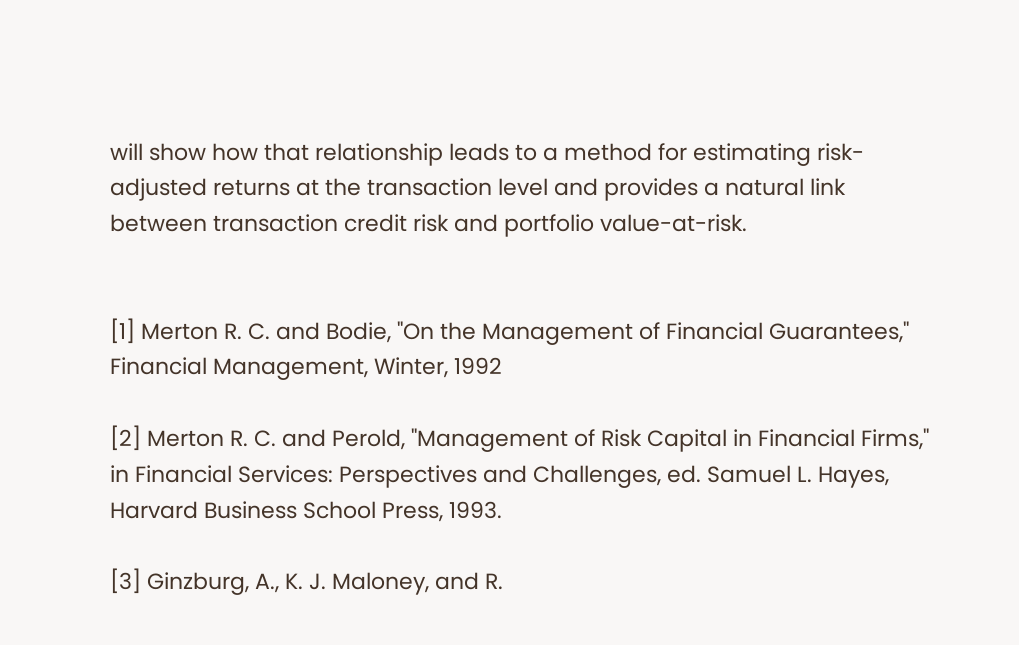will show how that relationship leads to a method for estimating risk-adjusted returns at the transaction level and provides a natural link between transaction credit risk and portfolio value-at-risk.


[1] Merton R. C. and Bodie, "On the Management of Financial Guarantees," Financial Management, Winter, 1992

[2] Merton R. C. and Perold, "Management of Risk Capital in Financial Firms," in Financial Services: Perspectives and Challenges, ed. Samuel L. Hayes, Harvard Business School Press, 1993.

[3] Ginzburg, A., K. J. Maloney, and R.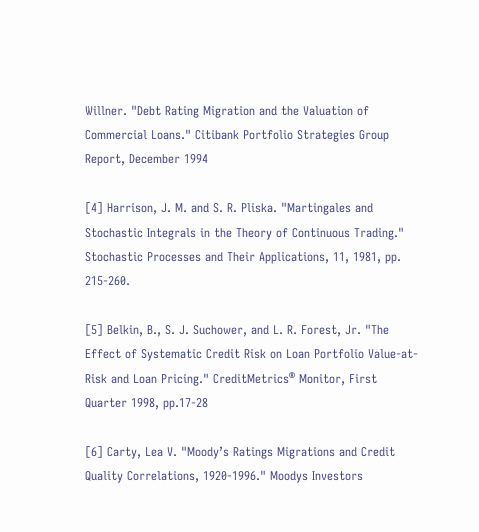Willner. "Debt Rating Migration and the Valuation of Commercial Loans." Citibank Portfolio Strategies Group Report, December 1994

[4] Harrison, J. M. and S. R. Pliska. "Martingales and Stochastic Integrals in the Theory of Continuous Trading." Stochastic Processes and Their Applications, 11, 1981, pp. 215-260.

[5] Belkin, B., S. J. Suchower, and L. R. Forest, Jr. "The Effect of Systematic Credit Risk on Loan Portfolio Value-at-Risk and Loan Pricing." CreditMetrics® Monitor, First Quarter 1998, pp.17-28

[6] Carty, Lea V. "Moody’s Ratings Migrations and Credit Quality Correlations, 1920-1996." Moodys Investors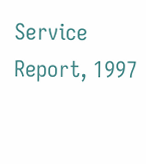Service Report, 1997